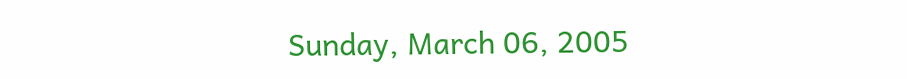Sunday, March 06, 2005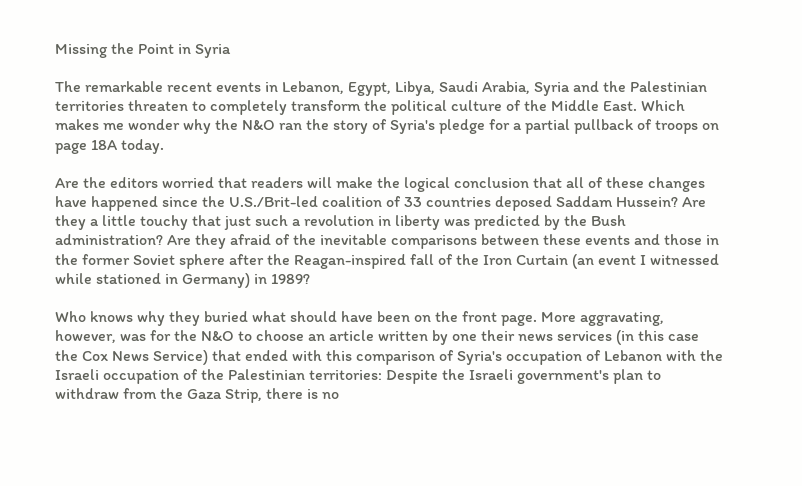Missing the Point in Syria

The remarkable recent events in Lebanon, Egypt, Libya, Saudi Arabia, Syria and the Palestinian territories threaten to completely transform the political culture of the Middle East. Which makes me wonder why the N&O ran the story of Syria's pledge for a partial pullback of troops on page 18A today.

Are the editors worried that readers will make the logical conclusion that all of these changes have happened since the U.S./Brit-led coalition of 33 countries deposed Saddam Hussein? Are they a little touchy that just such a revolution in liberty was predicted by the Bush administration? Are they afraid of the inevitable comparisons between these events and those in the former Soviet sphere after the Reagan-inspired fall of the Iron Curtain (an event I witnessed while stationed in Germany) in 1989?

Who knows why they buried what should have been on the front page. More aggravating, however, was for the N&O to choose an article written by one their news services (in this case the Cox News Service) that ended with this comparison of Syria's occupation of Lebanon with the Israeli occupation of the Palestinian territories: Despite the Israeli government's plan to withdraw from the Gaza Strip, there is no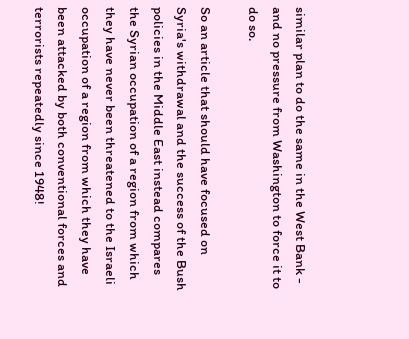similar plan to do the same in the West Bank - and no pressure from Washington to force it to do so.

So an article that should have focused on Syria's withdrawal and the success of the Bush policies in the Middle East instead compares the Syrian occupation of a region from which they have never been threatened to the Israeli occupation of a region from which they have been attacked by both conventional forces and terrorists repeatedly since 1948!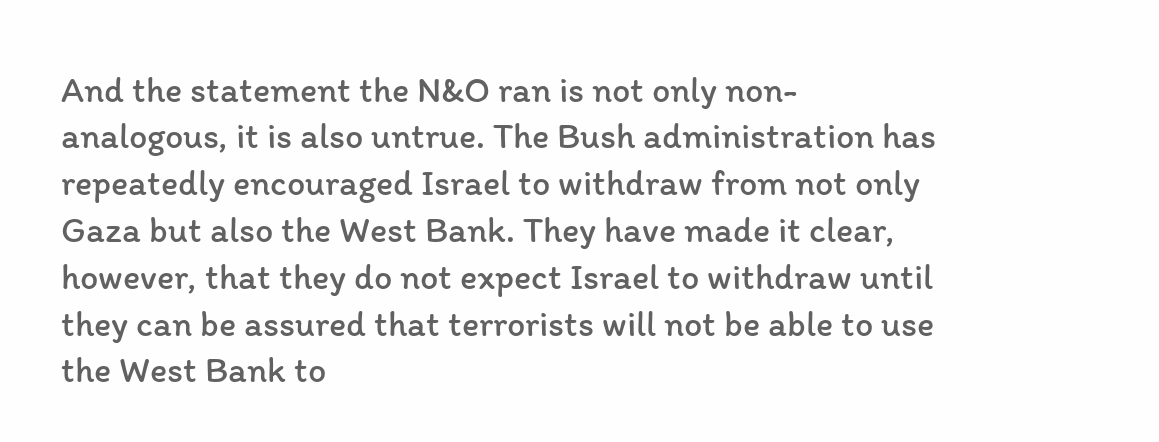And the statement the N&O ran is not only non-analogous, it is also untrue. The Bush administration has repeatedly encouraged Israel to withdraw from not only Gaza but also the West Bank. They have made it clear, however, that they do not expect Israel to withdraw until they can be assured that terrorists will not be able to use the West Bank to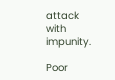attack with impunity.

Poor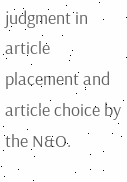judgment in article placement and article choice by the N&O.